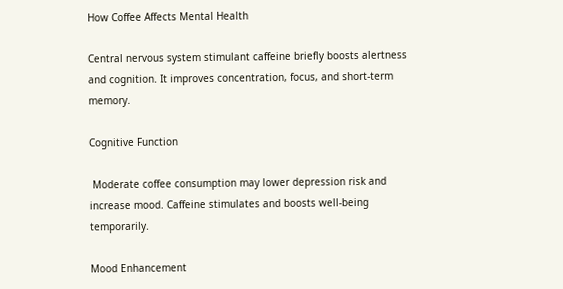How Coffee Affects Mental Health

Central nervous system stimulant caffeine briefly boosts alertness and cognition. It improves concentration, focus, and short-term memory.

Cognitive Function

 Moderate coffee consumption may lower depression risk and increase mood. Caffeine stimulates and boosts well-being temporarily.

Mood Enhancement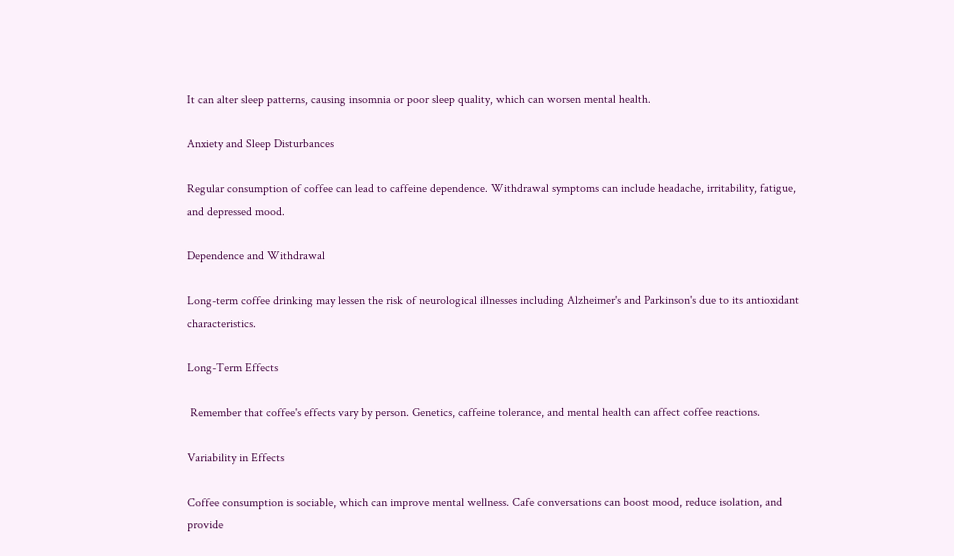It can alter sleep patterns, causing insomnia or poor sleep quality, which can worsen mental health.

Anxiety and Sleep Disturbances

Regular consumption of coffee can lead to caffeine dependence. Withdrawal symptoms can include headache, irritability, fatigue, and depressed mood.

Dependence and Withdrawal

Long-term coffee drinking may lessen the risk of neurological illnesses including Alzheimer's and Parkinson's due to its antioxidant characteristics.

Long-Term Effects

 Remember that coffee's effects vary by person. Genetics, caffeine tolerance, and mental health can affect coffee reactions.

Variability in Effects

Coffee consumption is sociable, which can improve mental wellness. Cafe conversations can boost mood, reduce isolation, and provide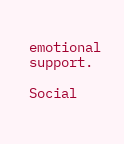emotional support.

Social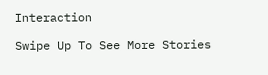Interaction

Swipe Up To See More Stories